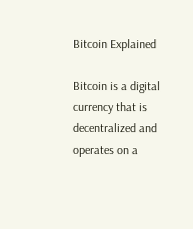Bitcoin Explained

Bitcoin is a digital currency that is decentralized and operates on a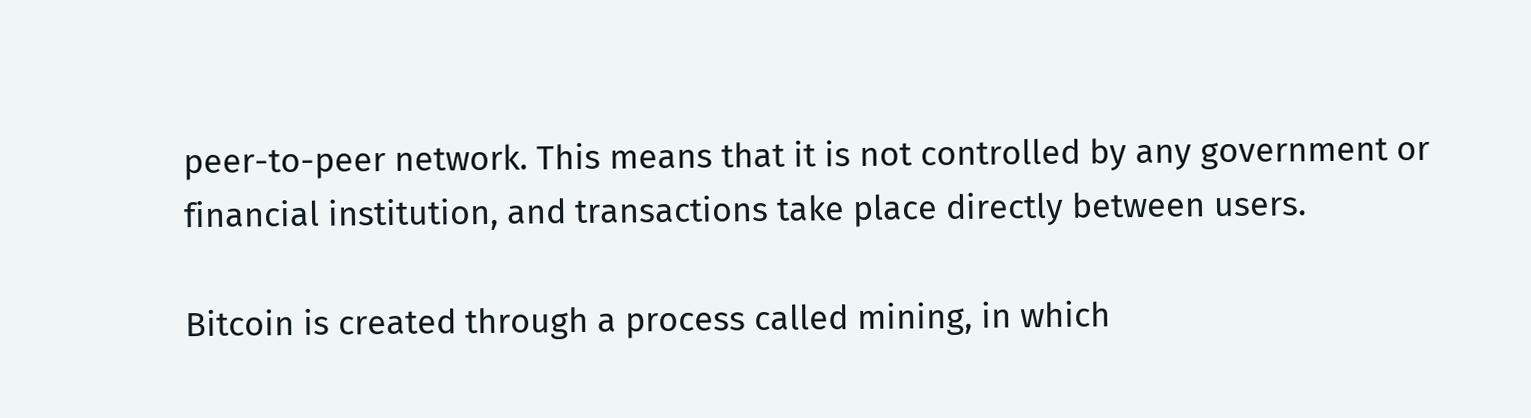peer-to-peer network. This means that it is not controlled by any government or financial institution, and transactions take place directly between users.

Bitcoin is created through a process called mining, in which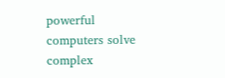powerful computers solve complex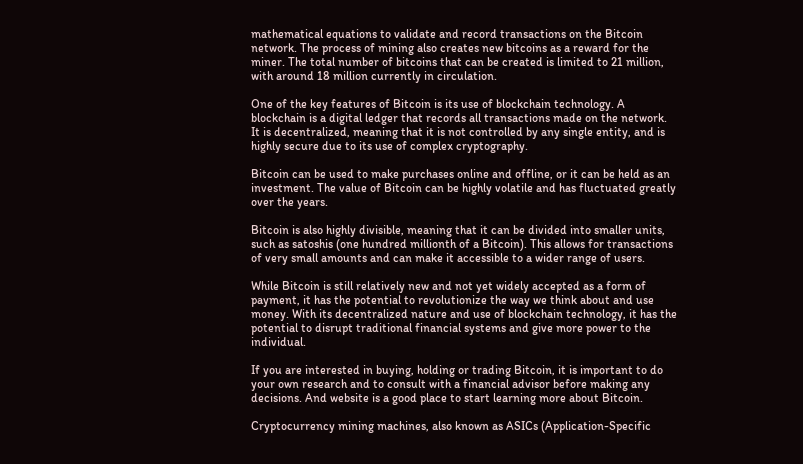mathematical equations to validate and record transactions on the Bitcoin network. The process of mining also creates new bitcoins as a reward for the miner. The total number of bitcoins that can be created is limited to 21 million, with around 18 million currently in circulation.

One of the key features of Bitcoin is its use of blockchain technology. A blockchain is a digital ledger that records all transactions made on the network. It is decentralized, meaning that it is not controlled by any single entity, and is highly secure due to its use of complex cryptography.

Bitcoin can be used to make purchases online and offline, or it can be held as an investment. The value of Bitcoin can be highly volatile and has fluctuated greatly over the years.

Bitcoin is also highly divisible, meaning that it can be divided into smaller units, such as satoshis (one hundred millionth of a Bitcoin). This allows for transactions of very small amounts and can make it accessible to a wider range of users.

While Bitcoin is still relatively new and not yet widely accepted as a form of payment, it has the potential to revolutionize the way we think about and use money. With its decentralized nature and use of blockchain technology, it has the potential to disrupt traditional financial systems and give more power to the individual.

If you are interested in buying, holding or trading Bitcoin, it is important to do your own research and to consult with a financial advisor before making any decisions. And website is a good place to start learning more about Bitcoin.

Cryptocurrency mining machines, also known as ASICs (Application-Specific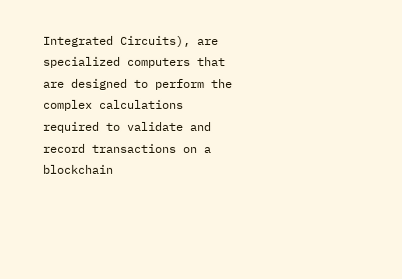Integrated Circuits), are specialized computers that are designed to perform the complex calculations required to validate and record transactions on a blockchain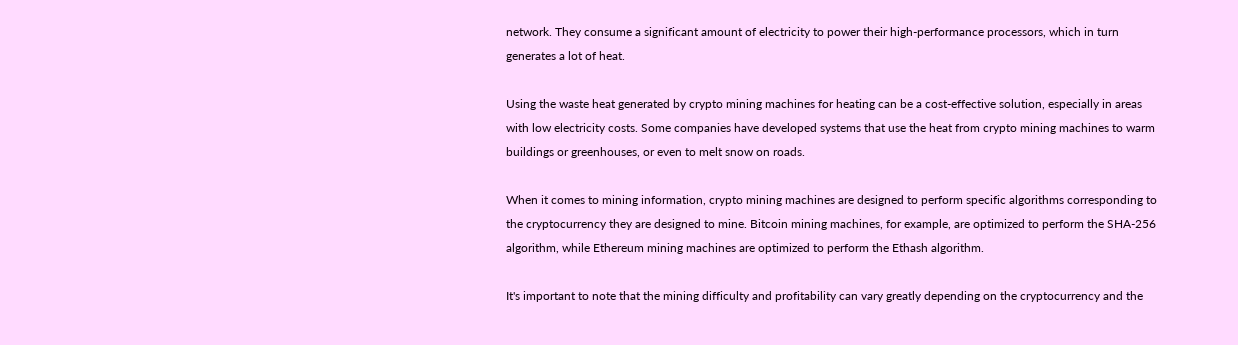network. They consume a significant amount of electricity to power their high-performance processors, which in turn generates a lot of heat.

Using the waste heat generated by crypto mining machines for heating can be a cost-effective solution, especially in areas with low electricity costs. Some companies have developed systems that use the heat from crypto mining machines to warm buildings or greenhouses, or even to melt snow on roads.

When it comes to mining information, crypto mining machines are designed to perform specific algorithms corresponding to the cryptocurrency they are designed to mine. Bitcoin mining machines, for example, are optimized to perform the SHA-256 algorithm, while Ethereum mining machines are optimized to perform the Ethash algorithm.

It's important to note that the mining difficulty and profitability can vary greatly depending on the cryptocurrency and the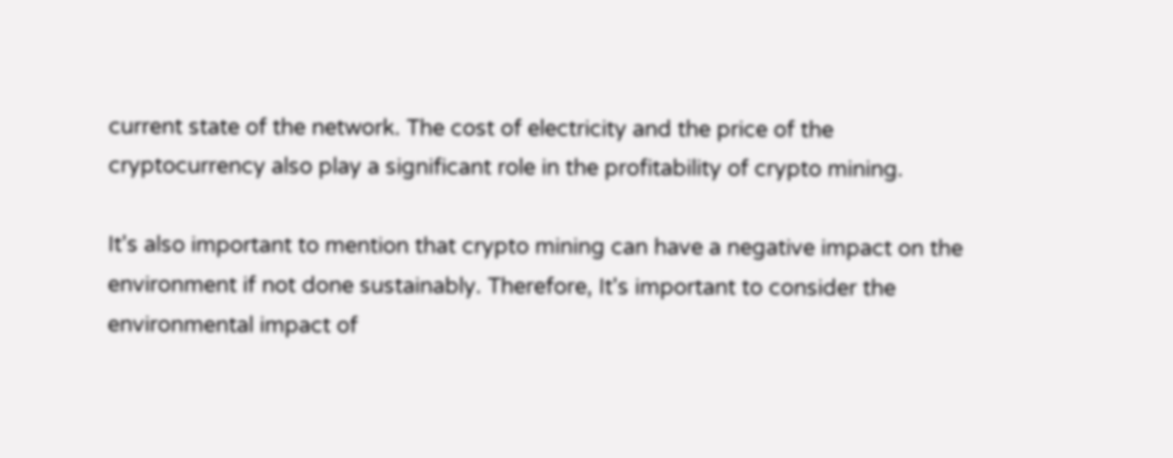current state of the network. The cost of electricity and the price of the cryptocurrency also play a significant role in the profitability of crypto mining.

It's also important to mention that crypto mining can have a negative impact on the environment if not done sustainably. Therefore, It's important to consider the environmental impact of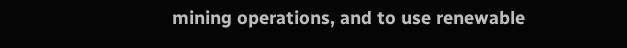mining operations, and to use renewable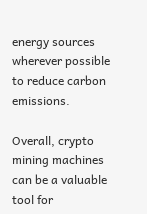energy sources wherever possible to reduce carbon emissions.

Overall, crypto mining machines can be a valuable tool for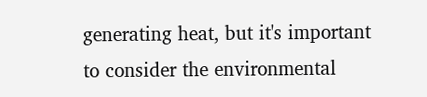generating heat, but it's important to consider the environmental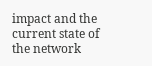impact and the current state of the network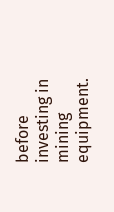before investing in mining equipment.